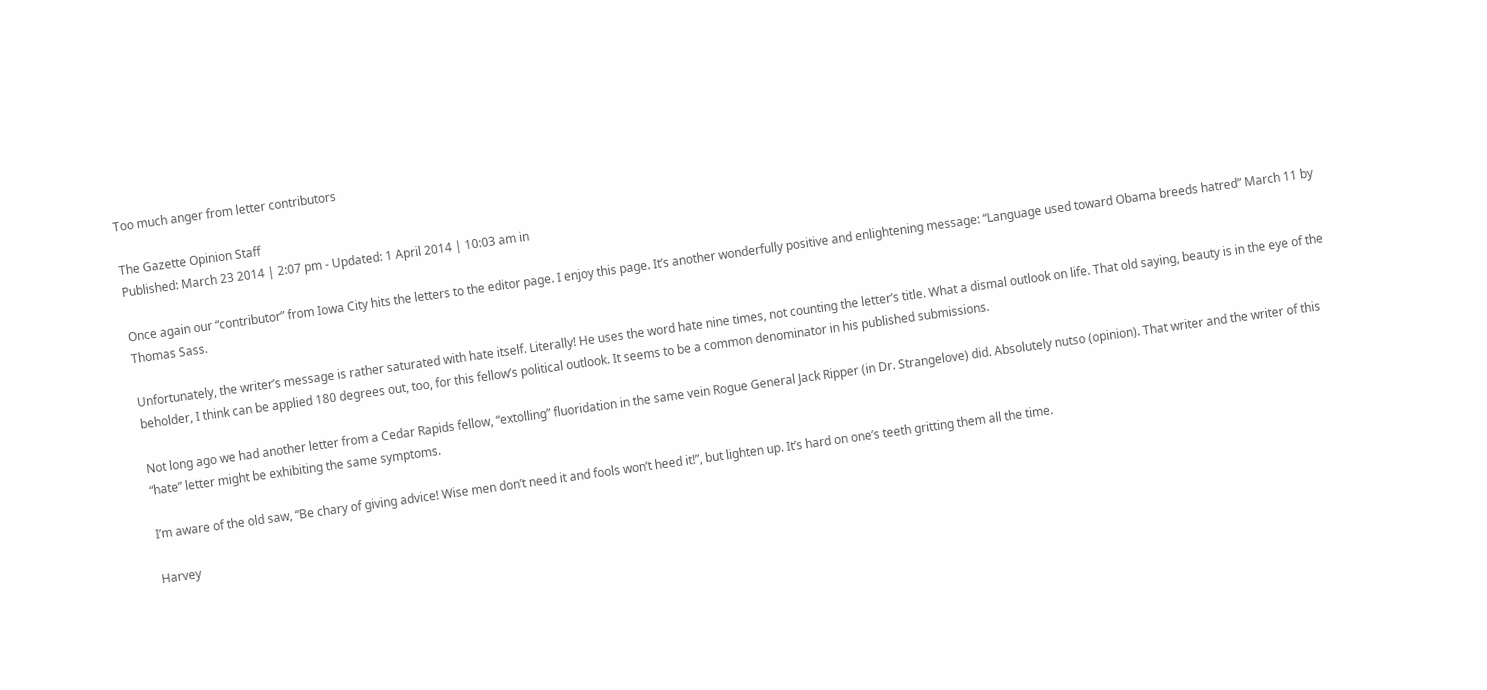Too much anger from letter contributors

The Gazette Opinion Staff
Published: March 23 2014 | 2:07 pm - Updated: 1 April 2014 | 10:03 am in

Once again our “contributor” from Iowa City hits the letters to the editor page. I enjoy this page. It’s another wonderfully positive and enlightening message: “Language used toward Obama breeds hatred” March 11 by Thomas Sass.

Unfortunately, the writer’s message is rather saturated with hate itself. Literally! He uses the word hate nine times, not counting the letter’s title. What a dismal outlook on life. That old saying, beauty is in the eye of the beholder, I think can be applied 180 degrees out, too, for this fellow’s political outlook. It seems to be a common denominator in his published submissions.

Not long ago we had another letter from a Cedar Rapids fellow, “extolling” fluoridation in the same vein Rogue General Jack Ripper (in Dr. Strangelove) did. Absolutely nutso (opinion). That writer and the writer of this “hate” letter might be exhibiting the same symptoms.

I’m aware of the old saw, “Be chary of giving advice! Wise men don’t need it and fools won’t heed it!”, but lighten up. It’s hard on one’s teeth gritting them all the time.

Harvey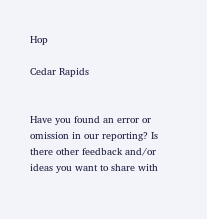Hop

Cedar Rapids


Have you found an error or omission in our reporting? Is there other feedback and/or ideas you want to share with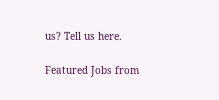us? Tell us here.

Featured Jobs from